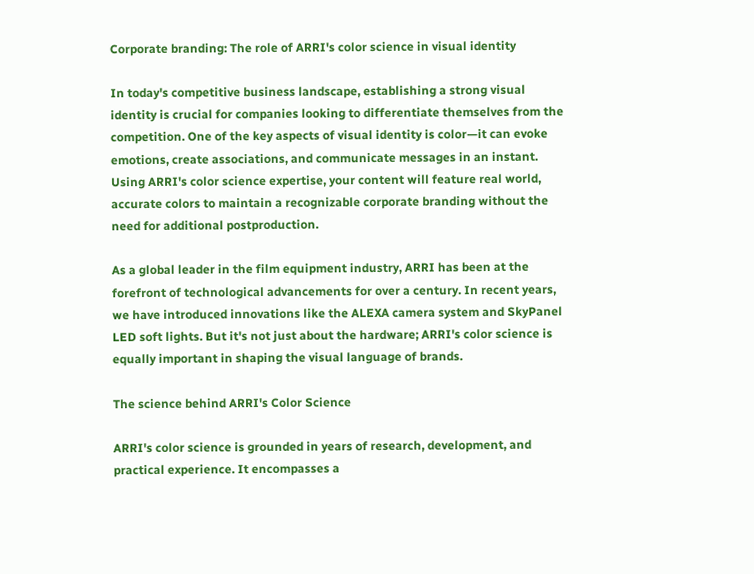Corporate branding: The role of ARRI's color science in visual identity

In today's competitive business landscape, establishing a strong visual identity is crucial for companies looking to differentiate themselves from the competition. One of the key aspects of visual identity is color—it can evoke emotions, create associations, and communicate messages in an instant. Using ARRI's color science expertise, your content will feature real world, accurate colors to maintain a recognizable corporate branding without the need for additional postproduction.

As a global leader in the film equipment industry, ARRI has been at the forefront of technological advancements for over a century. In recent years, we have introduced innovations like the ALEXA camera system and SkyPanel LED soft lights. But it's not just about the hardware; ARRI's color science is equally important in shaping the visual language of brands.

The science behind ARRI's Color Science

ARRI's color science is grounded in years of research, development, and practical experience. It encompasses a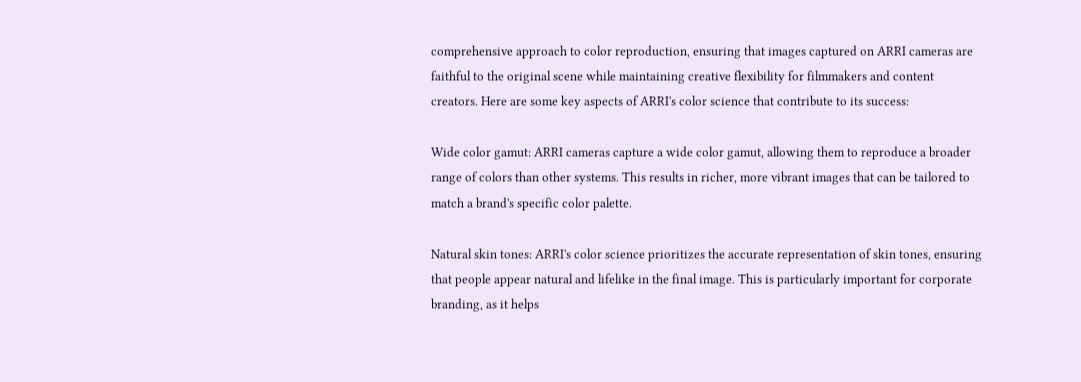comprehensive approach to color reproduction, ensuring that images captured on ARRI cameras are faithful to the original scene while maintaining creative flexibility for filmmakers and content creators. Here are some key aspects of ARRI's color science that contribute to its success:

Wide color gamut: ARRI cameras capture a wide color gamut, allowing them to reproduce a broader range of colors than other systems. This results in richer, more vibrant images that can be tailored to match a brand's specific color palette.

Natural skin tones: ARRI's color science prioritizes the accurate representation of skin tones, ensuring that people appear natural and lifelike in the final image. This is particularly important for corporate branding, as it helps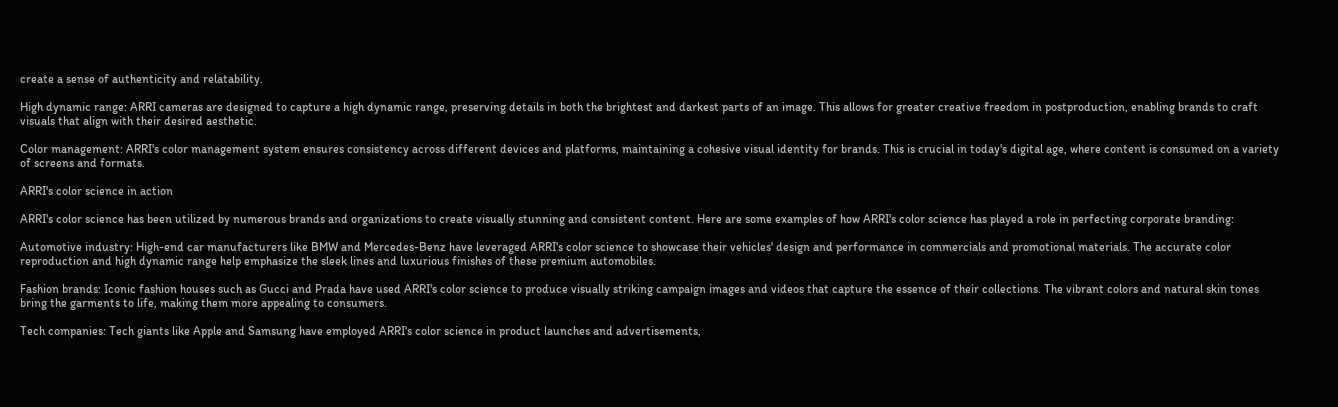create a sense of authenticity and relatability.

High dynamic range: ARRI cameras are designed to capture a high dynamic range, preserving details in both the brightest and darkest parts of an image. This allows for greater creative freedom in postproduction, enabling brands to craft visuals that align with their desired aesthetic.

Color management: ARRI's color management system ensures consistency across different devices and platforms, maintaining a cohesive visual identity for brands. This is crucial in today's digital age, where content is consumed on a variety of screens and formats.

ARRI's color science in action

ARRI's color science has been utilized by numerous brands and organizations to create visually stunning and consistent content. Here are some examples of how ARRI's color science has played a role in perfecting corporate branding:

Automotive industry: High-end car manufacturers like BMW and Mercedes-Benz have leveraged ARRI's color science to showcase their vehicles' design and performance in commercials and promotional materials. The accurate color reproduction and high dynamic range help emphasize the sleek lines and luxurious finishes of these premium automobiles.

Fashion brands: Iconic fashion houses such as Gucci and Prada have used ARRI's color science to produce visually striking campaign images and videos that capture the essence of their collections. The vibrant colors and natural skin tones bring the garments to life, making them more appealing to consumers.

Tech companies: Tech giants like Apple and Samsung have employed ARRI's color science in product launches and advertisements,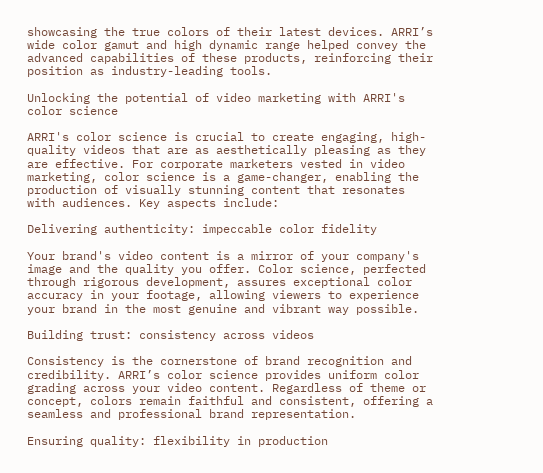showcasing the true colors of their latest devices. ARRI’s wide color gamut and high dynamic range helped convey the advanced capabilities of these products, reinforcing their position as industry-leading tools.

Unlocking the potential of video marketing with ARRI's color science

ARRI's color science is crucial to create engaging, high-quality videos that are as aesthetically pleasing as they are effective. For corporate marketers vested in video marketing, color science is a game-changer, enabling the production of visually stunning content that resonates with audiences. Key aspects include:

Delivering authenticity: impeccable color fidelity

Your brand's video content is a mirror of your company's image and the quality you offer. Color science, perfected through rigorous development, assures exceptional color accuracy in your footage, allowing viewers to experience your brand in the most genuine and vibrant way possible.

Building trust: consistency across videos

Consistency is the cornerstone of brand recognition and credibility. ARRI’s color science provides uniform color grading across your video content. Regardless of theme or concept, colors remain faithful and consistent, offering a seamless and professional brand representation.

Ensuring quality: flexibility in production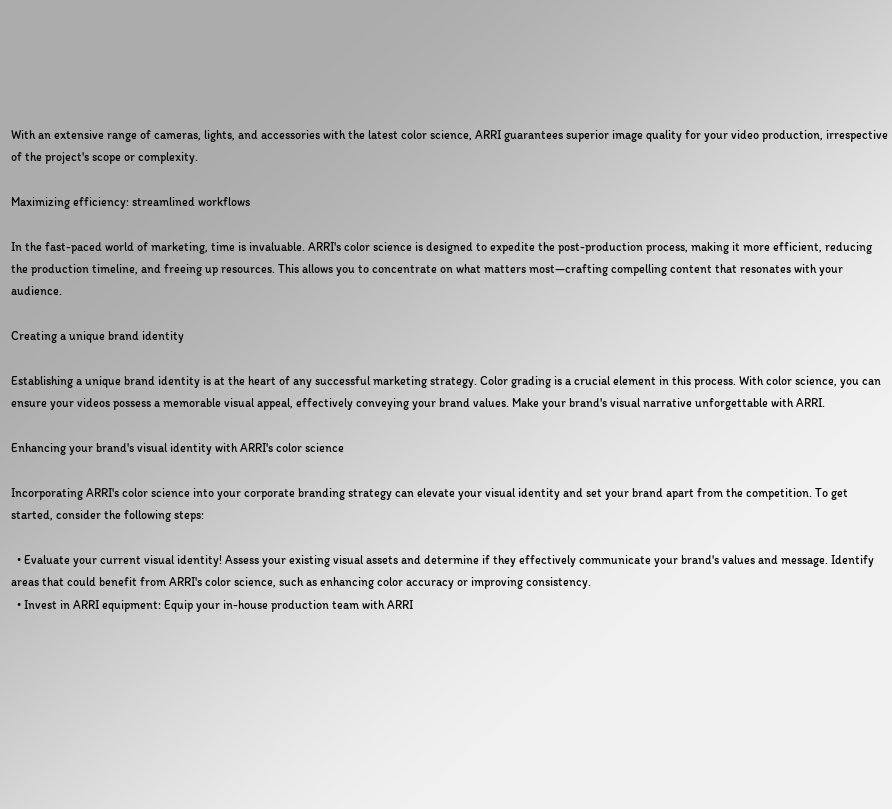With an extensive range of cameras, lights, and accessories with the latest color science, ARRI guarantees superior image quality for your video production, irrespective of the project's scope or complexity.

Maximizing efficiency: streamlined workflows

In the fast-paced world of marketing, time is invaluable. ARRI's color science is designed to expedite the post-production process, making it more efficient, reducing the production timeline, and freeing up resources. This allows you to concentrate on what matters most—crafting compelling content that resonates with your audience.

Creating a unique brand identity

Establishing a unique brand identity is at the heart of any successful marketing strategy. Color grading is a crucial element in this process. With color science, you can ensure your videos possess a memorable visual appeal, effectively conveying your brand values. Make your brand's visual narrative unforgettable with ARRI.

Enhancing your brand's visual identity with ARRI's color science

Incorporating ARRI's color science into your corporate branding strategy can elevate your visual identity and set your brand apart from the competition. To get started, consider the following steps:

  • Evaluate your current visual identity! Assess your existing visual assets and determine if they effectively communicate your brand's values and message. Identify areas that could benefit from ARRI's color science, such as enhancing color accuracy or improving consistency.
  • Invest in ARRI equipment: Equip your in-house production team with ARRI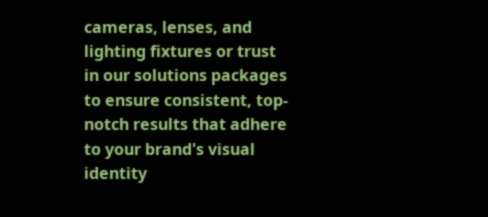cameras, lenses, and lighting fixtures or trust in our solutions packages to ensure consistent, top-notch results that adhere to your brand's visual identity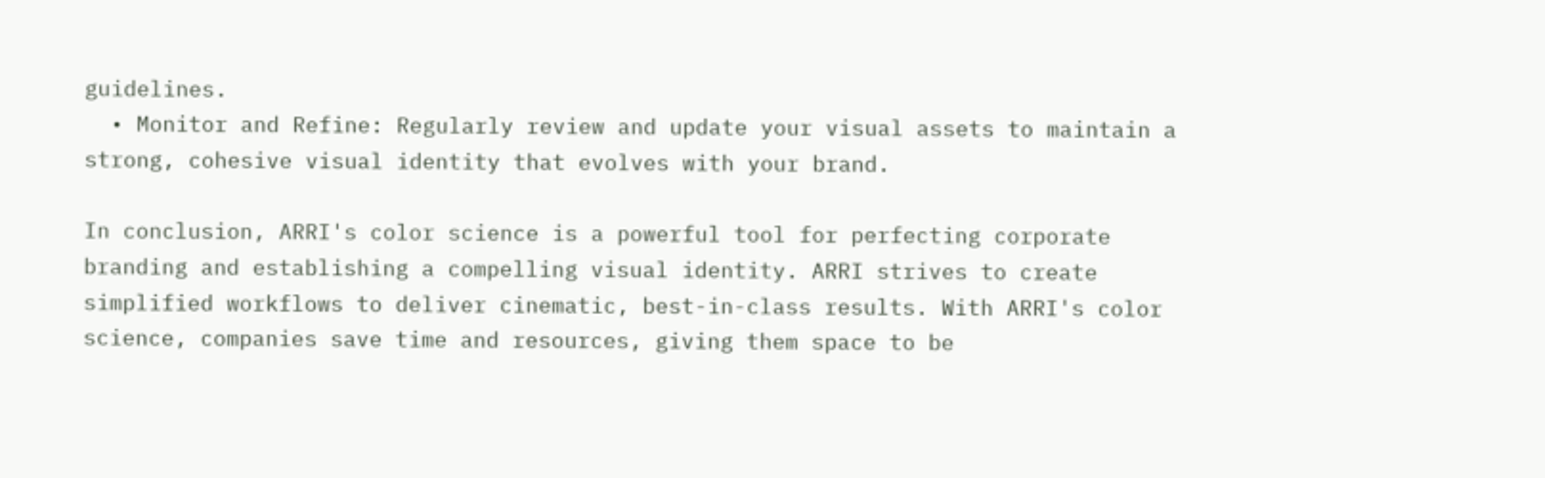guidelines.
  • Monitor and Refine: Regularly review and update your visual assets to maintain a strong, cohesive visual identity that evolves with your brand.

In conclusion, ARRI's color science is a powerful tool for perfecting corporate branding and establishing a compelling visual identity. ARRI strives to create simplified workflows to deliver cinematic, best-in-class results. With ARRI's color science, companies save time and resources, giving them space to be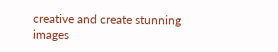creative and create stunning images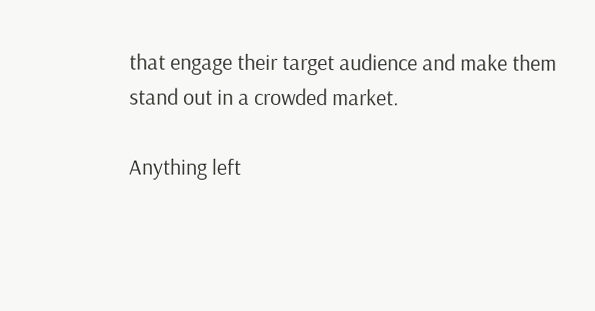that engage their target audience and make them stand out in a crowded market.

Anything left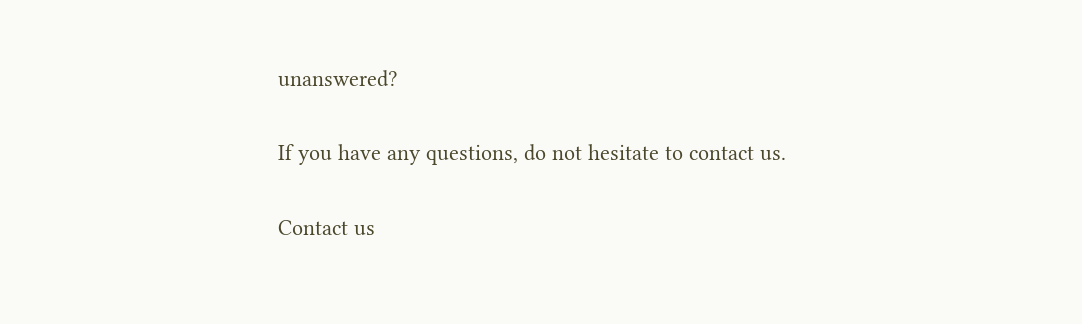unanswered?

If you have any questions, do not hesitate to contact us.

Contact us